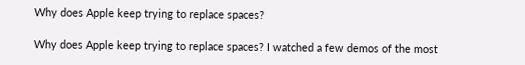Why does Apple keep trying to replace spaces?

Why does Apple keep trying to replace spaces? I watched a few demos of the most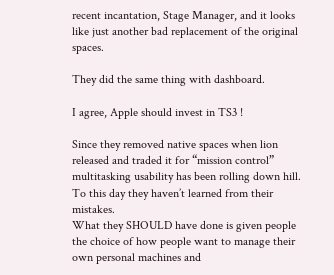recent incantation, Stage Manager, and it looks like just another bad replacement of the original spaces.

They did the same thing with dashboard.

I agree, Apple should invest in TS3 !

Since they removed native spaces when lion released and traded it for “mission control” multitasking usability has been rolling down hill. To this day they haven’t learned from their mistakes.
What they SHOULD have done is given people the choice of how people want to manage their own personal machines and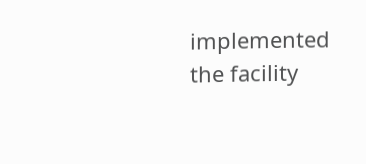implemented the facility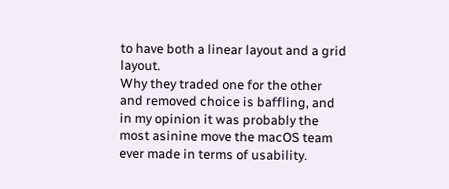to have both a linear layout and a grid layout.
Why they traded one for the other and removed choice is baffling, and in my opinion it was probably the most asinine move the macOS team ever made in terms of usability.